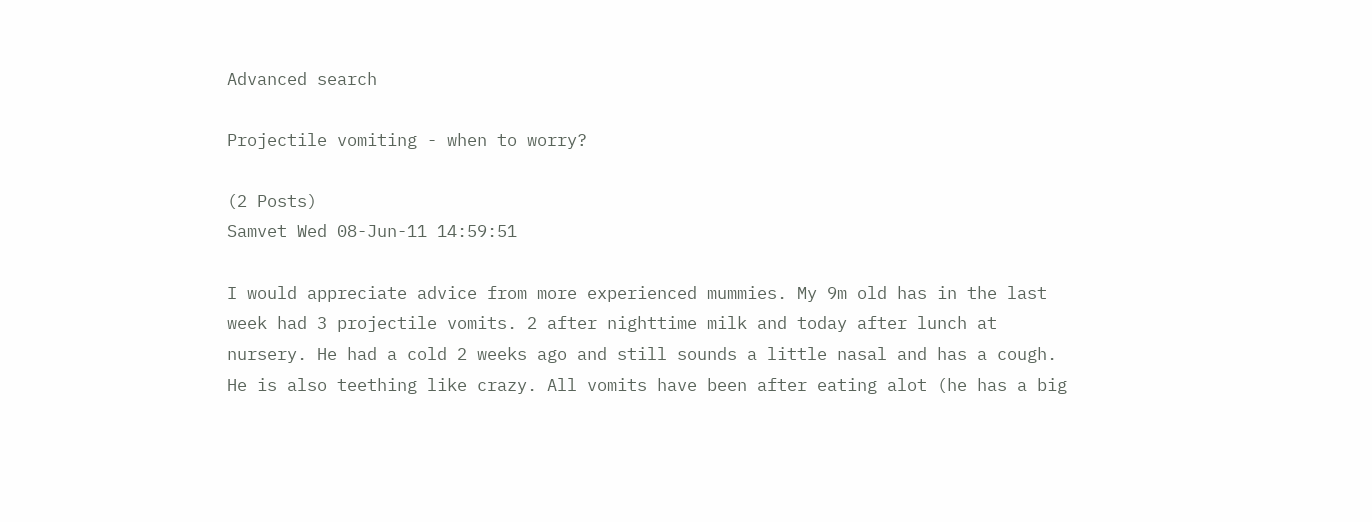Advanced search

Projectile vomiting - when to worry?

(2 Posts)
Samvet Wed 08-Jun-11 14:59:51

I would appreciate advice from more experienced mummies. My 9m old has in the last week had 3 projectile vomits. 2 after nighttime milk and today after lunch at nursery. He had a cold 2 weeks ago and still sounds a little nasal and has a cough. He is also teething like crazy. All vomits have been after eating alot (he has a big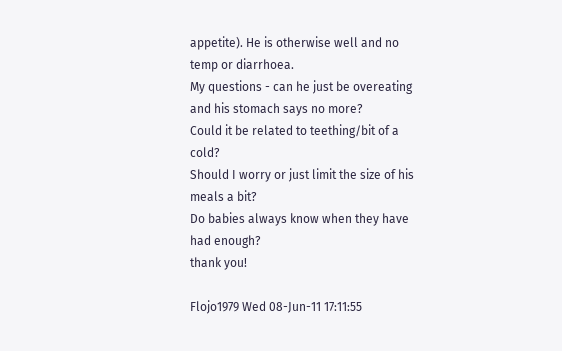appetite). He is otherwise well and no temp or diarrhoea.
My questions - can he just be overeating and his stomach says no more?
Could it be related to teething/bit of a cold?
Should I worry or just limit the size of his meals a bit?
Do babies always know when they have had enough?
thank you!

Flojo1979 Wed 08-Jun-11 17:11:55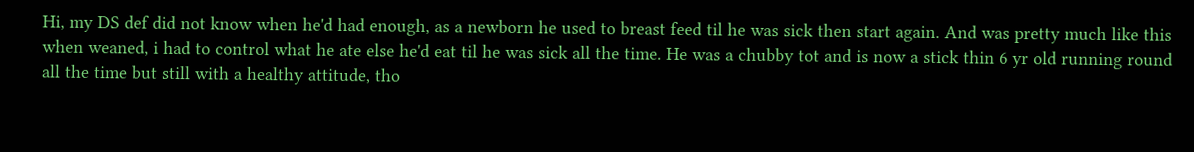Hi, my DS def did not know when he'd had enough, as a newborn he used to breast feed til he was sick then start again. And was pretty much like this when weaned, i had to control what he ate else he'd eat til he was sick all the time. He was a chubby tot and is now a stick thin 6 yr old running round all the time but still with a healthy attitude, tho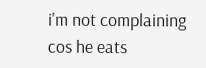i'm not complaining cos he eats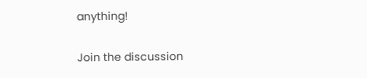anything!

Join the discussion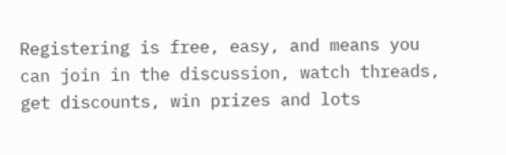Registering is free, easy, and means you can join in the discussion, watch threads, get discounts, win prizes and lots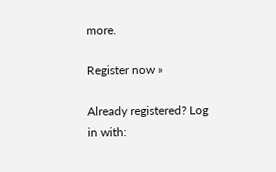more.

Register now »

Already registered? Log in with: